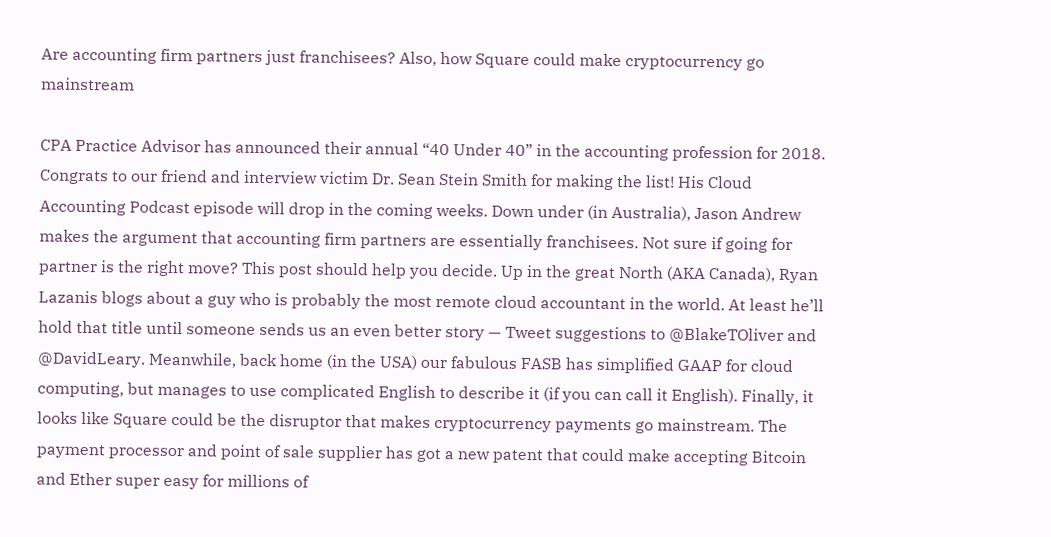Are accounting firm partners just franchisees? Also, how Square could make cryptocurrency go mainstream

CPA Practice Advisor has announced their annual “40 Under 40” in the accounting profession for 2018. Congrats to our friend and interview victim Dr. Sean Stein Smith for making the list! His Cloud Accounting Podcast episode will drop in the coming weeks. Down under (in Australia), Jason Andrew makes the argument that accounting firm partners are essentially franchisees. Not sure if going for partner is the right move? This post should help you decide. Up in the great North (AKA Canada), Ryan Lazanis blogs about a guy who is probably the most remote cloud accountant in the world. At least he’ll hold that title until someone sends us an even better story — Tweet suggestions to @BlakeTOliver and @DavidLeary. Meanwhile, back home (in the USA) our fabulous FASB has simplified GAAP for cloud computing, but manages to use complicated English to describe it (if you can call it English). Finally, it looks like Square could be the disruptor that makes cryptocurrency payments go mainstream. The payment processor and point of sale supplier has got a new patent that could make accepting Bitcoin and Ether super easy for millions of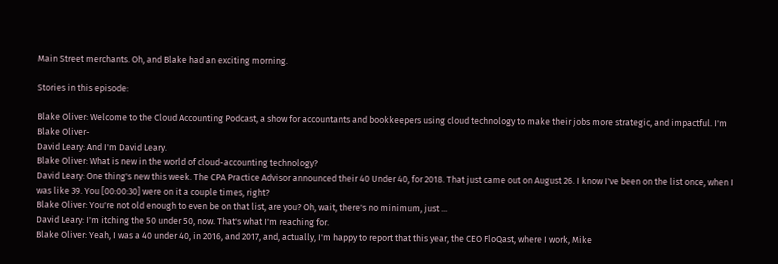Main Street merchants. Oh, and Blake had an exciting morning.

Stories in this episode:

Blake Oliver: Welcome to the Cloud Accounting Podcast, a show for accountants and bookkeepers using cloud technology to make their jobs more strategic, and impactful. I'm Blake Oliver-
David Leary: And I'm David Leary.
Blake Oliver: What is new in the world of cloud-accounting technology?
David Leary: One thing's new this week. The CPA Practice Advisor announced their 40 Under 40, for 2018. That just came out on August 26. I know I've been on the list once, when I was like 39. You [00:00:30] were on it a couple times, right?
Blake Oliver: You're not old enough to even be on that list, are you? Oh, wait, there's no minimum, just ...
David Leary: I'm itching the 50 under 50, now. That's what I'm reaching for.
Blake Oliver: Yeah, I was a 40 under 40, in 2016, and 2017, and, actually, I'm happy to report that this year, the CEO FloQast, where I work, Mike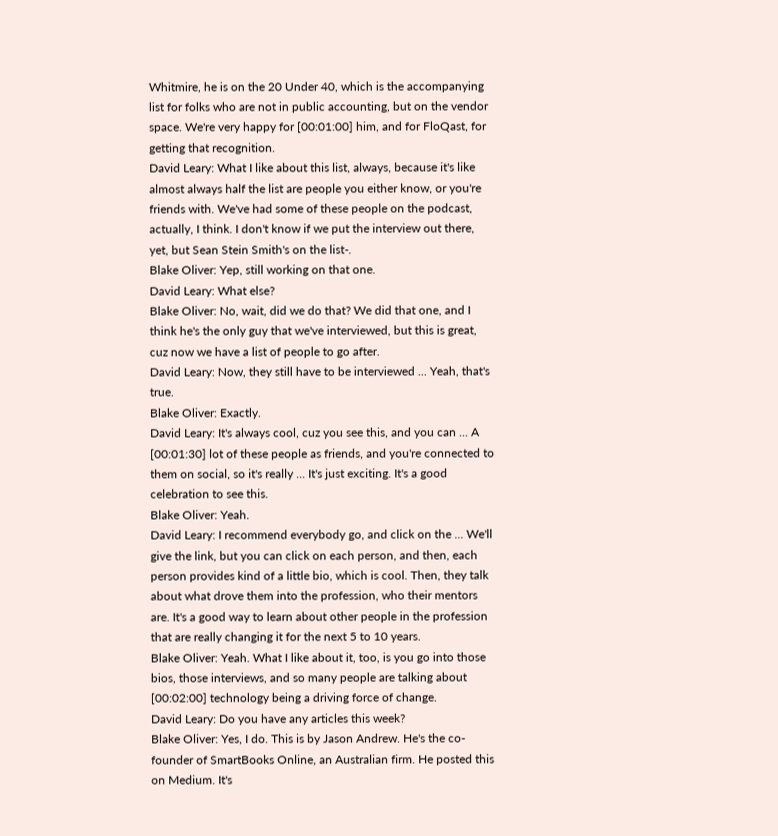Whitmire, he is on the 20 Under 40, which is the accompanying list for folks who are not in public accounting, but on the vendor space. We're very happy for [00:01:00] him, and for FloQast, for getting that recognition.
David Leary: What I like about this list, always, because it's like almost always half the list are people you either know, or you're friends with. We've had some of these people on the podcast, actually, I think. I don't know if we put the interview out there, yet, but Sean Stein Smith's on the list-.
Blake Oliver: Yep, still working on that one.
David Leary: What else?
Blake Oliver: No, wait, did we do that? We did that one, and I think he's the only guy that we've interviewed, but this is great, cuz now we have a list of people to go after.
David Leary: Now, they still have to be interviewed ... Yeah, that's true.
Blake Oliver: Exactly.
David Leary: It's always cool, cuz you see this, and you can ... A [00:01:30] lot of these people as friends, and you're connected to them on social, so it's really ... It's just exciting. It's a good celebration to see this.
Blake Oliver: Yeah.
David Leary: I recommend everybody go, and click on the ... We'll give the link, but you can click on each person, and then, each person provides kind of a little bio, which is cool. Then, they talk about what drove them into the profession, who their mentors are. It's a good way to learn about other people in the profession that are really changing it for the next 5 to 10 years.
Blake Oliver: Yeah. What I like about it, too, is you go into those bios, those interviews, and so many people are talking about [00:02:00] technology being a driving force of change.
David Leary: Do you have any articles this week?
Blake Oliver: Yes, I do. This is by Jason Andrew. He's the co-founder of SmartBooks Online, an Australian firm. He posted this on Medium. It's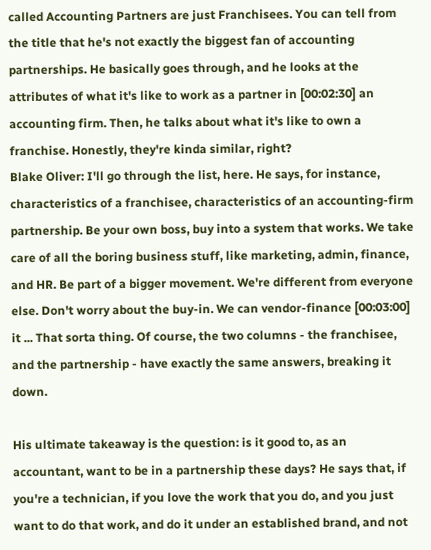called Accounting Partners are just Franchisees. You can tell from the title that he's not exactly the biggest fan of accounting partnerships. He basically goes through, and he looks at the attributes of what it's like to work as a partner in [00:02:30] an accounting firm. Then, he talks about what it's like to own a franchise. Honestly, they're kinda similar, right?
Blake Oliver: I'll go through the list, here. He says, for instance, characteristics of a franchisee, characteristics of an accounting-firm partnership. Be your own boss, buy into a system that works. We take care of all the boring business stuff, like marketing, admin, finance, and HR. Be part of a bigger movement. We're different from everyone else. Don't worry about the buy-in. We can vendor-finance [00:03:00] it ... That sorta thing. Of course, the two columns - the franchisee, and the partnership - have exactly the same answers, breaking it down.

His ultimate takeaway is the question: is it good to, as an accountant, want to be in a partnership these days? He says that, if you're a technician, if you love the work that you do, and you just want to do that work, and do it under an established brand, and not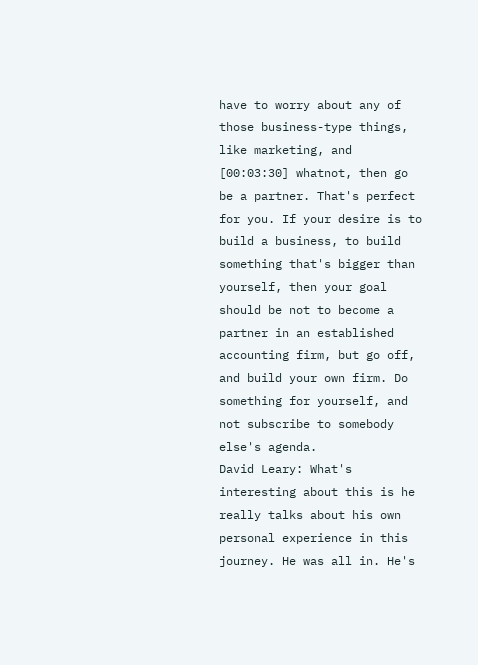have to worry about any of those business-type things, like marketing, and [00:03:30] whatnot, then go be a partner. That's perfect for you. If your desire is to build a business, to build something that's bigger than yourself, then your goal should be not to become a partner in an established accounting firm, but go off, and build your own firm. Do something for yourself, and not subscribe to somebody else's agenda.
David Leary: What's interesting about this is he really talks about his own personal experience in this journey. He was all in. He's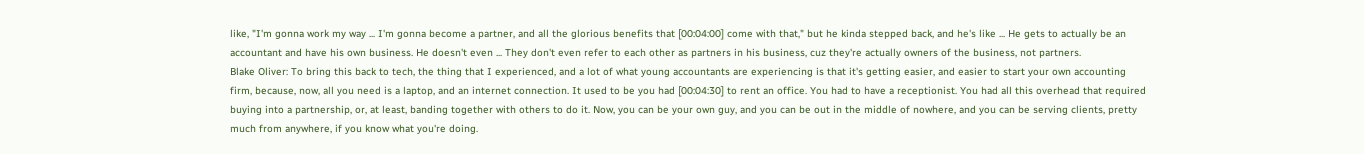like, "I'm gonna work my way ... I'm gonna become a partner, and all the glorious benefits that [00:04:00] come with that," but he kinda stepped back, and he's like ... He gets to actually be an accountant and have his own business. He doesn't even ... They don't even refer to each other as partners in his business, cuz they're actually owners of the business, not partners.
Blake Oliver: To bring this back to tech, the thing that I experienced, and a lot of what young accountants are experiencing is that it's getting easier, and easier to start your own accounting firm, because, now, all you need is a laptop, and an internet connection. It used to be you had [00:04:30] to rent an office. You had to have a receptionist. You had all this overhead that required buying into a partnership, or, at least, banding together with others to do it. Now, you can be your own guy, and you can be out in the middle of nowhere, and you can be serving clients, pretty much from anywhere, if you know what you're doing.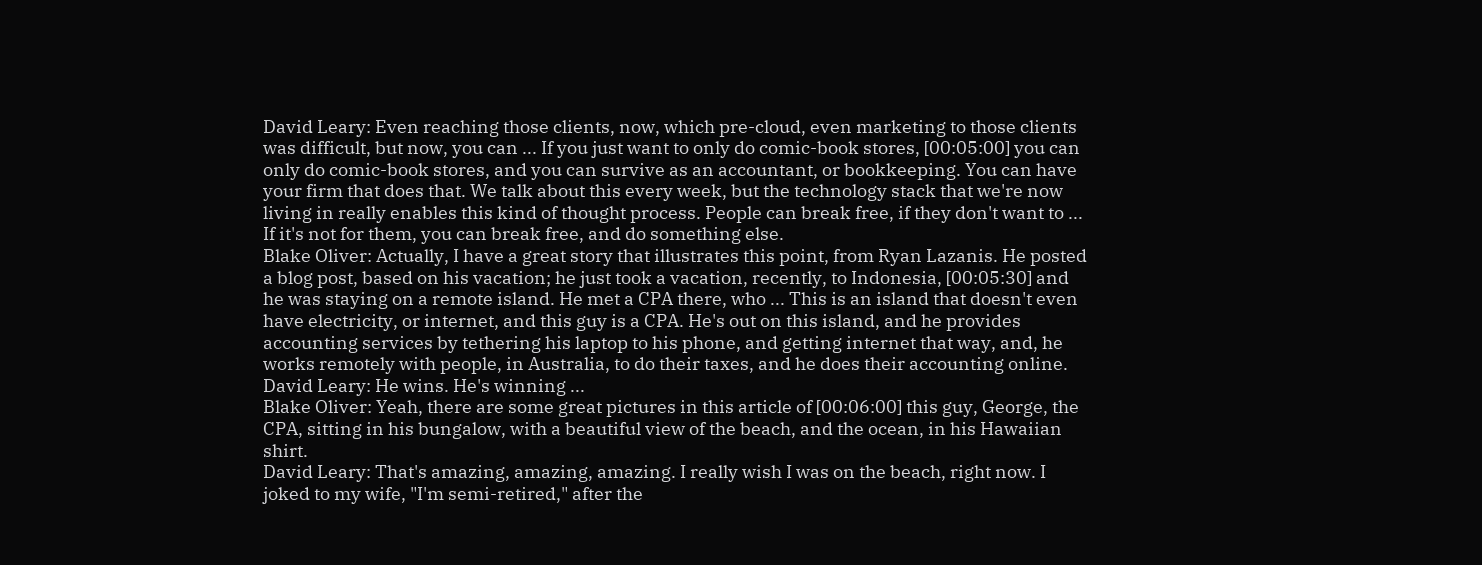David Leary: Even reaching those clients, now, which pre-cloud, even marketing to those clients was difficult, but now, you can ... If you just want to only do comic-book stores, [00:05:00] you can only do comic-book stores, and you can survive as an accountant, or bookkeeping. You can have your firm that does that. We talk about this every week, but the technology stack that we're now living in really enables this kind of thought process. People can break free, if they don't want to ... If it's not for them, you can break free, and do something else.
Blake Oliver: Actually, I have a great story that illustrates this point, from Ryan Lazanis. He posted a blog post, based on his vacation; he just took a vacation, recently, to Indonesia, [00:05:30] and he was staying on a remote island. He met a CPA there, who ... This is an island that doesn't even have electricity, or internet, and this guy is a CPA. He's out on this island, and he provides accounting services by tethering his laptop to his phone, and getting internet that way, and, he works remotely with people, in Australia, to do their taxes, and he does their accounting online.
David Leary: He wins. He's winning ...
Blake Oliver: Yeah, there are some great pictures in this article of [00:06:00] this guy, George, the CPA, sitting in his bungalow, with a beautiful view of the beach, and the ocean, in his Hawaiian shirt.
David Leary: That's amazing, amazing, amazing. I really wish I was on the beach, right now. I joked to my wife, "I'm semi-retired," after the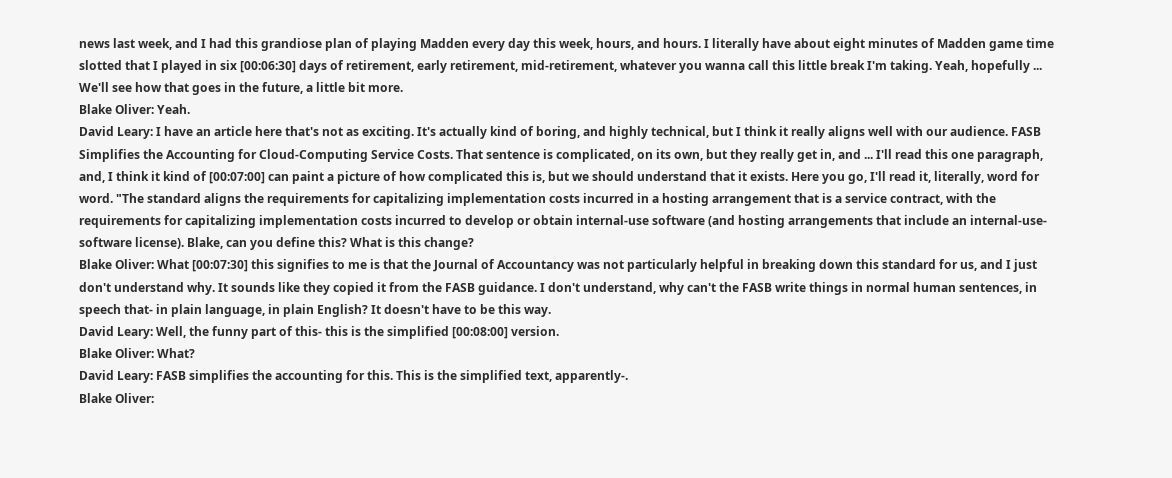news last week, and I had this grandiose plan of playing Madden every day this week, hours, and hours. I literally have about eight minutes of Madden game time slotted that I played in six [00:06:30] days of retirement, early retirement, mid-retirement, whatever you wanna call this little break I'm taking. Yeah, hopefully ... We'll see how that goes in the future, a little bit more.
Blake Oliver: Yeah.
David Leary: I have an article here that's not as exciting. It's actually kind of boring, and highly technical, but I think it really aligns well with our audience. FASB Simplifies the Accounting for Cloud-Computing Service Costs. That sentence is complicated, on its own, but they really get in, and ... I'll read this one paragraph, and, I think it kind of [00:07:00] can paint a picture of how complicated this is, but we should understand that it exists. Here you go, I'll read it, literally, word for word. "The standard aligns the requirements for capitalizing implementation costs incurred in a hosting arrangement that is a service contract, with the requirements for capitalizing implementation costs incurred to develop or obtain internal-use software (and hosting arrangements that include an internal-use-software license). Blake, can you define this? What is this change?
Blake Oliver: What [00:07:30] this signifies to me is that the Journal of Accountancy was not particularly helpful in breaking down this standard for us, and I just don't understand why. It sounds like they copied it from the FASB guidance. I don't understand, why can't the FASB write things in normal human sentences, in speech that- in plain language, in plain English? It doesn't have to be this way.
David Leary: Well, the funny part of this- this is the simplified [00:08:00] version.
Blake Oliver: What?
David Leary: FASB simplifies the accounting for this. This is the simplified text, apparently-.
Blake Oliver: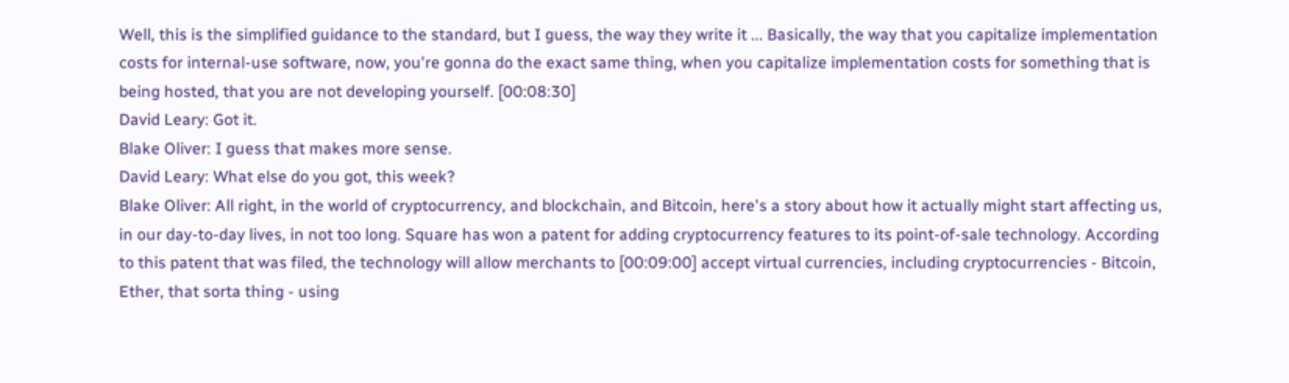Well, this is the simplified guidance to the standard, but I guess, the way they write it ... Basically, the way that you capitalize implementation costs for internal-use software, now, you're gonna do the exact same thing, when you capitalize implementation costs for something that is being hosted, that you are not developing yourself. [00:08:30]
David Leary: Got it.
Blake Oliver: I guess that makes more sense.
David Leary: What else do you got, this week?
Blake Oliver: All right, in the world of cryptocurrency, and blockchain, and Bitcoin, here's a story about how it actually might start affecting us, in our day-to-day lives, in not too long. Square has won a patent for adding cryptocurrency features to its point-of-sale technology. According to this patent that was filed, the technology will allow merchants to [00:09:00] accept virtual currencies, including cryptocurrencies - Bitcoin, Ether, that sorta thing - using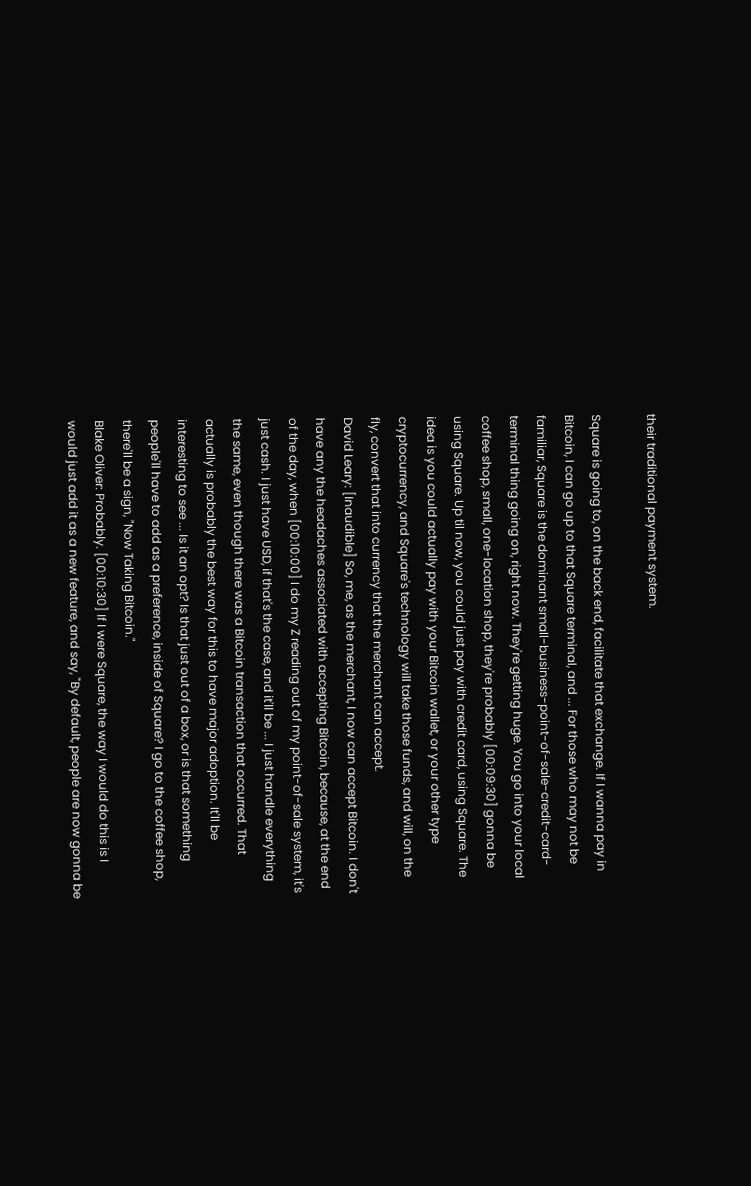their traditional payment system.

Square is going to, on the back end, facilitate that exchange. If I wanna pay in Bitcoin, I can go up to that Square terminal, and ... For those who may not be familiar, Square is the dominant small-business-point-of-sale-credit-card-terminal thing going on, right now. They're getting huge. You go into your local coffee shop, small, one-location shop, they're probably [00:09:30] gonna be using Square. Up til now, you could just pay with credit card, using Square. The idea is you could actually pay with your Bitcoin wallet, or your other type cryptocurrency, and Square's technology will take those funds, and will, on the fly, convert that into currency that the merchant can accept.
David Leary: [Inaudible] So, me, as the merchant, I now can accept Bitcoin. I don't have any the headaches associated with accepting Bitcoin, because, at the end of the day, when [00:10:00] I do my Z reading out of my point-of-sale system, it's just cash. I just have USD, if that's the case, and it'll be ... I just handle everything the same, even though there was a Bitcoin transaction that occurred. That actually is probably the best way for this to have major adoption. It'll be interesting to see ... Is it an opt? Is that just out of a box, or is that something people'll have to add as a preference, inside of Square? I go to the coffee shop, there'll be a sign, "Now Taking Bitcoin."
Blake Oliver: Probably. [00:10:30] If I were Square, the way I would do this is I would just add it as a new feature, and say, "By default, people are now gonna be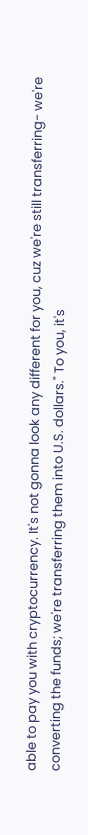able to pay you with cryptocurrency. It's not gonna look any different for you, cuz we're still transferring- we're converting the funds; we're transferring them into U.S. dollars." To you, it's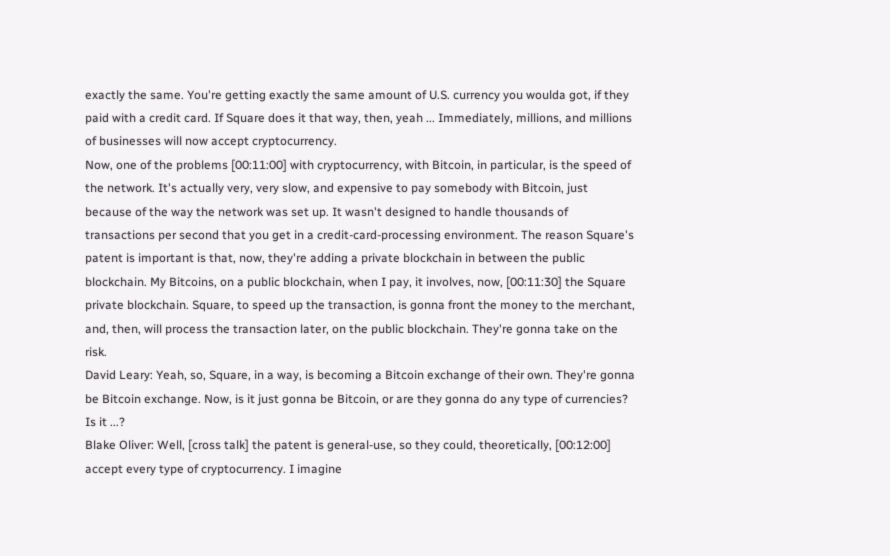exactly the same. You're getting exactly the same amount of U.S. currency you woulda got, if they paid with a credit card. If Square does it that way, then, yeah ... Immediately, millions, and millions of businesses will now accept cryptocurrency.
Now, one of the problems [00:11:00] with cryptocurrency, with Bitcoin, in particular, is the speed of the network. It's actually very, very slow, and expensive to pay somebody with Bitcoin, just because of the way the network was set up. It wasn't designed to handle thousands of transactions per second that you get in a credit-card-processing environment. The reason Square's patent is important is that, now, they're adding a private blockchain in between the public blockchain. My Bitcoins, on a public blockchain, when I pay, it involves, now, [00:11:30] the Square private blockchain. Square, to speed up the transaction, is gonna front the money to the merchant, and, then, will process the transaction later, on the public blockchain. They're gonna take on the risk.
David Leary: Yeah, so, Square, in a way, is becoming a Bitcoin exchange of their own. They're gonna be Bitcoin exchange. Now, is it just gonna be Bitcoin, or are they gonna do any type of currencies? Is it ...?
Blake Oliver: Well, [cross talk] the patent is general-use, so they could, theoretically, [00:12:00] accept every type of cryptocurrency. I imagine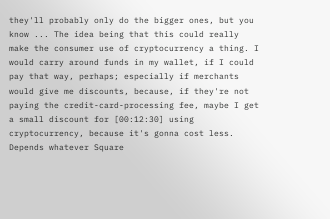they'll probably only do the bigger ones, but you know ... The idea being that this could really make the consumer use of cryptocurrency a thing. I would carry around funds in my wallet, if I could pay that way, perhaps; especially if merchants would give me discounts, because, if they're not paying the credit-card-processing fee, maybe I get a small discount for [00:12:30] using cryptocurrency, because it's gonna cost less. Depends whatever Square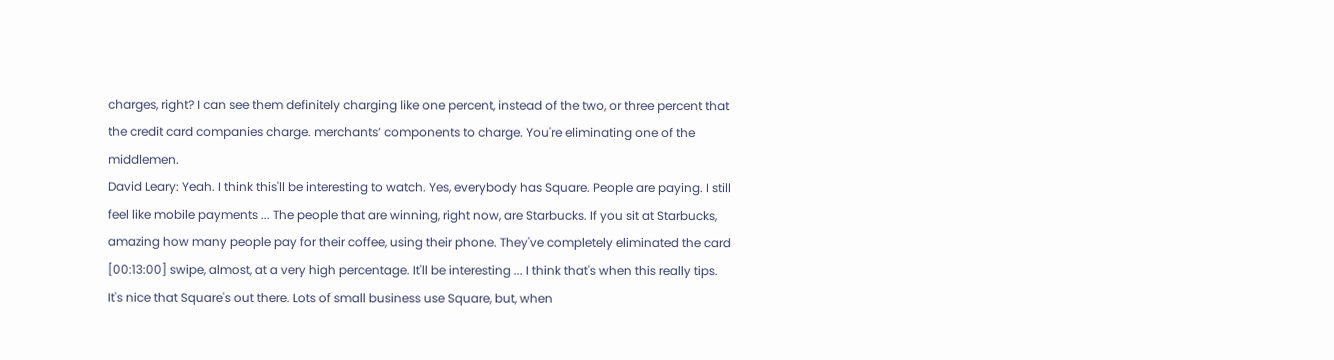charges, right? I can see them definitely charging like one percent, instead of the two, or three percent that the credit card companies charge. merchants’ components to charge. You're eliminating one of the middlemen.
David Leary: Yeah. I think this'll be interesting to watch. Yes, everybody has Square. People are paying. I still feel like mobile payments ... The people that are winning, right now, are Starbucks. If you sit at Starbucks, amazing how many people pay for their coffee, using their phone. They've completely eliminated the card [00:13:00] swipe, almost, at a very high percentage. It'll be interesting ... I think that's when this really tips. It's nice that Square's out there. Lots of small business use Square, but, when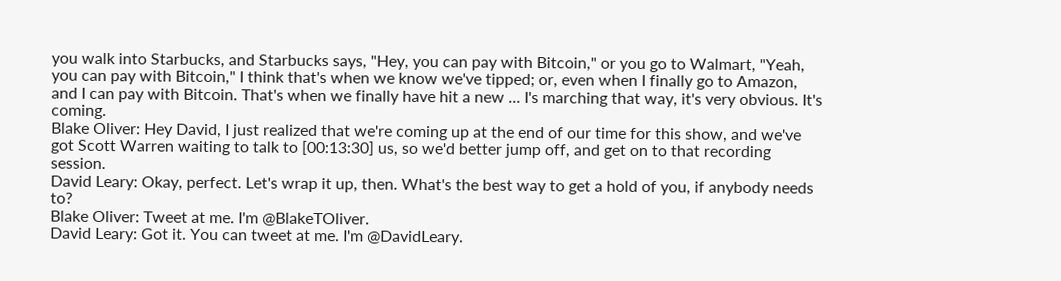you walk into Starbucks, and Starbucks says, "Hey, you can pay with Bitcoin," or you go to Walmart, "Yeah, you can pay with Bitcoin," I think that's when we know we've tipped; or, even when I finally go to Amazon, and I can pay with Bitcoin. That's when we finally have hit a new ... I's marching that way, it's very obvious. It's coming.
Blake Oliver: Hey David, I just realized that we're coming up at the end of our time for this show, and we've got Scott Warren waiting to talk to [00:13:30] us, so we'd better jump off, and get on to that recording session.
David Leary: Okay, perfect. Let's wrap it up, then. What's the best way to get a hold of you, if anybody needs to?
Blake Oliver: Tweet at me. I'm @BlakeTOliver.
David Leary: Got it. You can tweet at me. I'm @DavidLeary.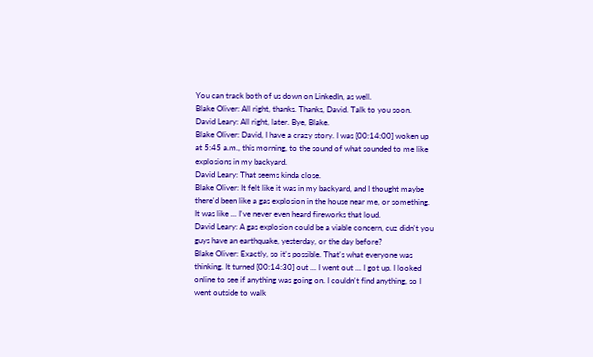You can track both of us down on LinkedIn, as well.
Blake Oliver: All right, thanks. Thanks, David. Talk to you soon.
David Leary: All right, later. Bye, Blake.
Blake Oliver: David, I have a crazy story. I was [00:14:00] woken up at 5:45 a.m., this morning, to the sound of what sounded to me like explosions in my backyard.
David Leary: That seems kinda close.
Blake Oliver: It felt like it was in my backyard, and I thought maybe there'd been like a gas explosion in the house near me, or something. It was like ... I've never even heard fireworks that loud.
David Leary: A gas explosion could be a viable concern, cuz didn't you guys have an earthquake, yesterday, or the day before?
Blake Oliver: Exactly, so it's possible. That's what everyone was thinking. It turned [00:14:30] out ... I went out ... I got up. I looked online to see if anything was going on. I couldn't find anything, so I went outside to walk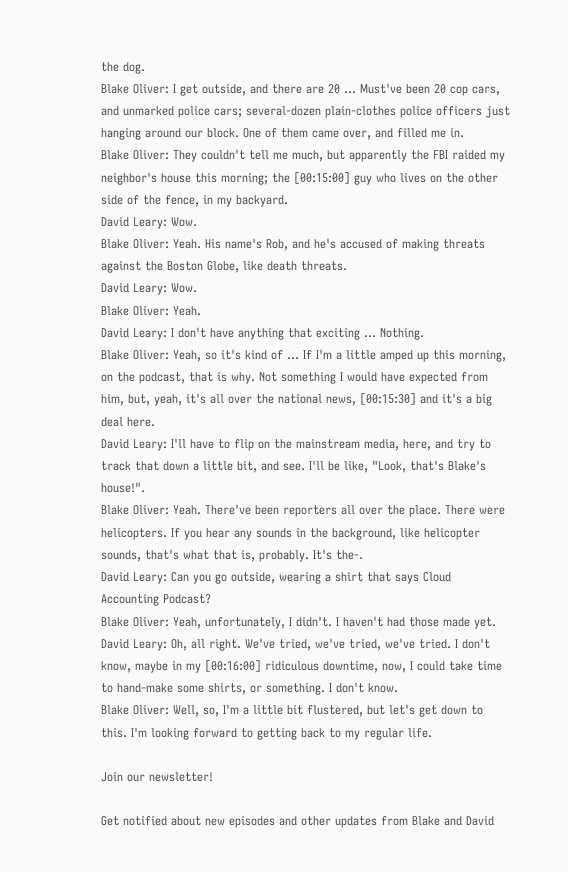the dog.
Blake Oliver: I get outside, and there are 20 ... Must've been 20 cop cars, and unmarked police cars; several-dozen plain-clothes police officers just hanging around our block. One of them came over, and filled me in.
Blake Oliver: They couldn't tell me much, but apparently the FBI raided my neighbor's house this morning; the [00:15:00] guy who lives on the other side of the fence, in my backyard.
David Leary: Wow.
Blake Oliver: Yeah. His name's Rob, and he's accused of making threats against the Boston Globe, like death threats.
David Leary: Wow.
Blake Oliver: Yeah.
David Leary: I don't have anything that exciting ... Nothing.
Blake Oliver: Yeah, so it's kind of ... If I'm a little amped up this morning, on the podcast, that is why. Not something I would have expected from him, but, yeah, it's all over the national news, [00:15:30] and it's a big deal here.
David Leary: I'll have to flip on the mainstream media, here, and try to track that down a little bit, and see. I'll be like, "Look, that's Blake's house!".
Blake Oliver: Yeah. There've been reporters all over the place. There were helicopters. If you hear any sounds in the background, like helicopter sounds, that's what that is, probably. It's the-.
David Leary: Can you go outside, wearing a shirt that says Cloud Accounting Podcast?
Blake Oliver: Yeah, unfortunately, I didn't. I haven't had those made yet.
David Leary: Oh, all right. We've tried, we've tried, we've tried. I don't know, maybe in my [00:16:00] ridiculous downtime, now, I could take time to hand-make some shirts, or something. I don't know.
Blake Oliver: Well, so, I'm a little bit flustered, but let's get down to this. I'm looking forward to getting back to my regular life.

Join our newsletter!

Get notified about new episodes and other updates from Blake and David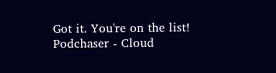Got it. You're on the list!
Podchaser - Cloud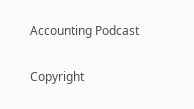Accounting Podcast

Copyright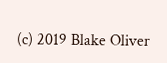(c) 2019 Blake Oliver